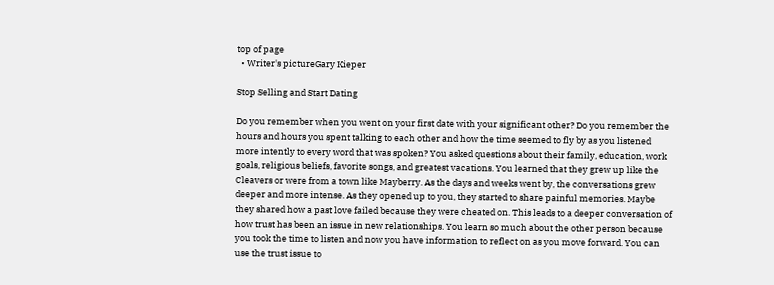top of page
  • Writer's pictureGary Kieper

Stop Selling and Start Dating

Do you remember when you went on your first date with your significant other? Do you remember the hours and hours you spent talking to each other and how the time seemed to fly by as you listened more intently to every word that was spoken? You asked questions about their family, education, work goals, religious beliefs, favorite songs, and greatest vacations. You learned that they grew up like the Cleavers or were from a town like Mayberry. As the days and weeks went by, the conversations grew deeper and more intense. As they opened up to you, they started to share painful memories. Maybe they shared how a past love failed because they were cheated on. This leads to a deeper conversation of how trust has been an issue in new relationships. You learn so much about the other person because you took the time to listen and now you have information to reflect on as you move forward. You can use the trust issue to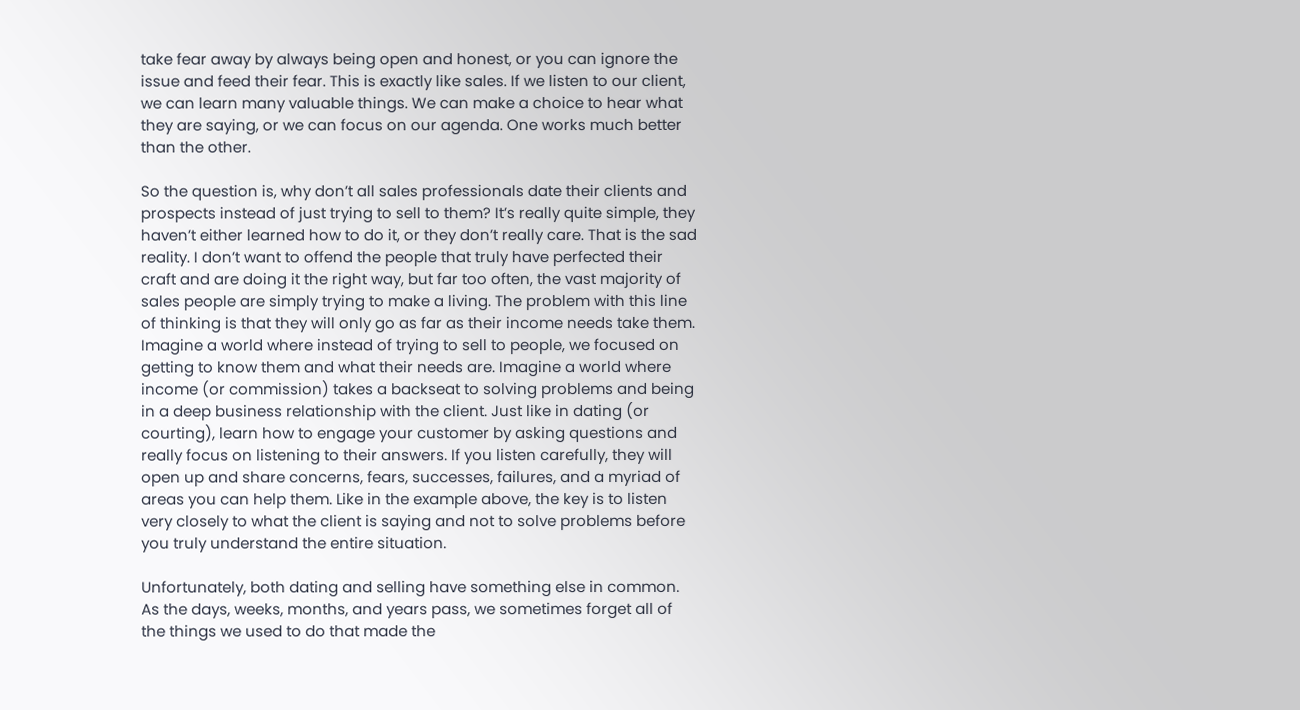take fear away by always being open and honest, or you can ignore the issue and feed their fear. This is exactly like sales. If we listen to our client, we can learn many valuable things. We can make a choice to hear what they are saying, or we can focus on our agenda. One works much better than the other.

So the question is, why don’t all sales professionals date their clients and prospects instead of just trying to sell to them? It’s really quite simple, they haven’t either learned how to do it, or they don’t really care. That is the sad reality. I don’t want to offend the people that truly have perfected their craft and are doing it the right way, but far too often, the vast majority of sales people are simply trying to make a living. The problem with this line of thinking is that they will only go as far as their income needs take them. Imagine a world where instead of trying to sell to people, we focused on getting to know them and what their needs are. Imagine a world where income (or commission) takes a backseat to solving problems and being in a deep business relationship with the client. Just like in dating (or courting), learn how to engage your customer by asking questions and really focus on listening to their answers. If you listen carefully, they will open up and share concerns, fears, successes, failures, and a myriad of areas you can help them. Like in the example above, the key is to listen very closely to what the client is saying and not to solve problems before you truly understand the entire situation.

Unfortunately, both dating and selling have something else in common. As the days, weeks, months, and years pass, we sometimes forget all of the things we used to do that made the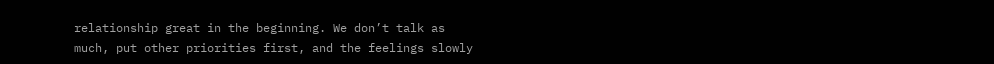relationship great in the beginning. We don’t talk as much, put other priorities first, and the feelings slowly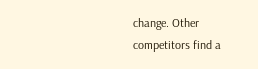change. Other competitors find a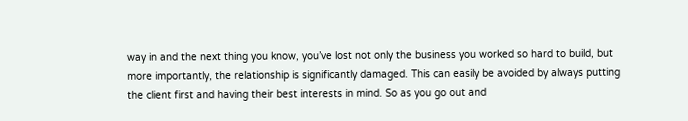way in and the next thing you know, you’ve lost not only the business you worked so hard to build, but more importantly, the relationship is significantly damaged. This can easily be avoided by always putting the client first and having their best interests in mind. So as you go out and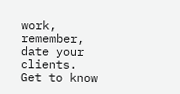work, remember, date your clients. Get to know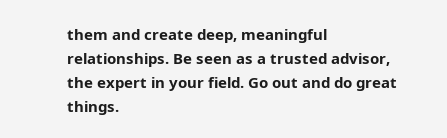them and create deep, meaningful relationships. Be seen as a trusted advisor, the expert in your field. Go out and do great things.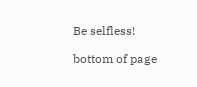Be selfless!

bottom of page